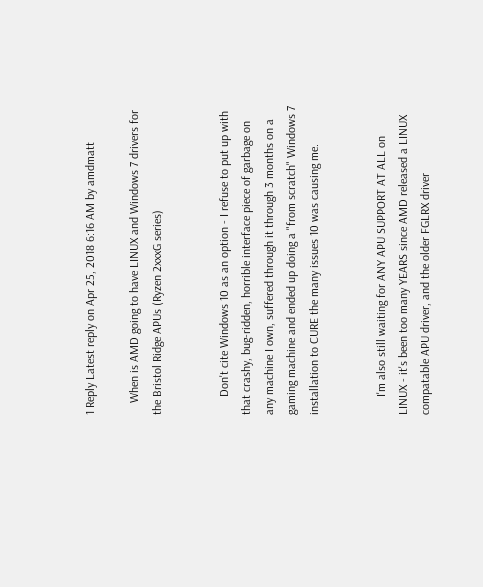1 Reply Latest reply on Apr 25, 2018 6:16 AM by amdmatt

    When is AMD going to have LINUX and Windows 7 drivers for the Bristol Ridge APUs (Ryzen 2xxxG series)


      Don't cite Windows 10 as an option - I refuse to put up with that crashy, bug-ridden, horrible interface piece of garbage on any machine I own, suffered through it through 3 months on a gaming machine and ended up doing a "from scratch" Windows 7 installation to CURE the many issues 10 was causing me.


      I'm also still waiting for ANY APU SUPPORT AT ALL on LINUX - it's been too many YEARS since AMD released a LINUX compatable APU driver, and the older FGLRX driver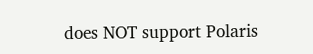does NOT support Polaris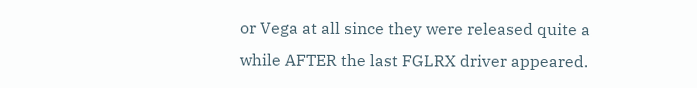or Vega at all since they were released quite a while AFTER the last FGLRX driver appeared.